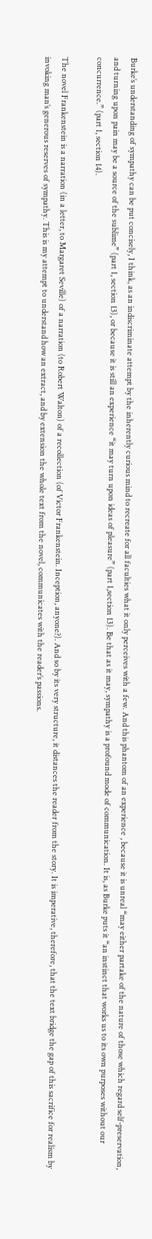Burke’s understanding of sympathy can be put concisely, I think, as an indiscriminate attempt by the inherently curious mind to recreate for all faculties what it only perceives with a few. And this phantom of an experience , because it is unreal “may either partake of the nature of those which regard self-preservation, and turning upon pain may be a source of the sublime” (part 1, section 13), or because it is still an experience “it may turn upon ideas of pleasure” (part 1,section 13). Be that as it may, sympathy is a profound mode of communication. It is, as Burke puts it “an instinct that works us to its own purposes without our concurrence.” (part 1, section 14).

The novel Frankenstein is a narration (in a letter, to Margaret Seville) of a narration (to Robert Walton) of a recollection (of Victor Frankenstein. Inception, anyone?). And so by its very structure, it distances the reader from the story. It is imperative, therefore, that the text bridge the gap of this sacrifice for realism by invoking man’s generous reserves of sympathy. This is my attempt to understand how an extract, and by extension the whole text from the novel, communicates with the reader’s passions.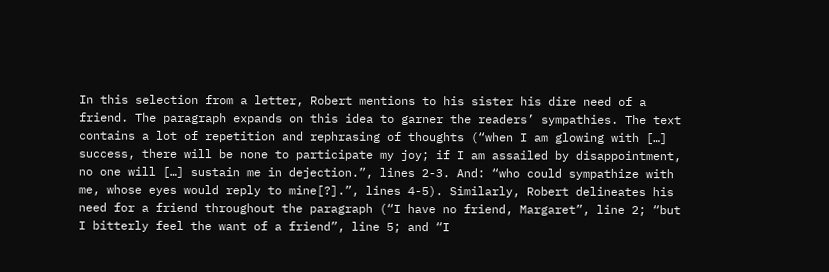In this selection from a letter, Robert mentions to his sister his dire need of a friend. The paragraph expands on this idea to garner the readers’ sympathies. The text contains a lot of repetition and rephrasing of thoughts (“when I am glowing with […] success, there will be none to participate my joy; if I am assailed by disappointment, no one will […] sustain me in dejection.”, lines 2-3. And: “who could sympathize with me, whose eyes would reply to mine[?].”, lines 4-5). Similarly, Robert delineates his  need for a friend throughout the paragraph (“I have no friend, Margaret”, line 2; “but I bitterly feel the want of a friend”, line 5; and “I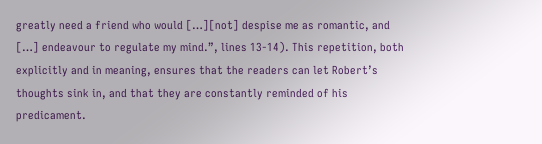greatly need a friend who would […][not] despise me as romantic, and […] endeavour to regulate my mind.”, lines 13-14). This repetition, both explicitly and in meaning, ensures that the readers can let Robert’s thoughts sink in, and that they are constantly reminded of his predicament.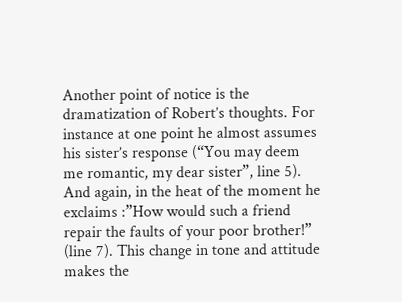Another point of notice is the dramatization of Robert’s thoughts. For instance at one point he almost assumes his sister’s response (“You may deem me romantic, my dear sister”, line 5). And again, in the heat of the moment he exclaims :”How would such a friend repair the faults of your poor brother!” (line 7). This change in tone and attitude makes the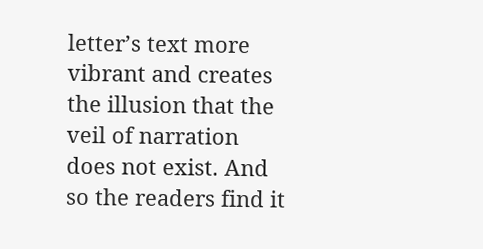letter’s text more vibrant and creates the illusion that the veil of narration does not exist. And so the readers find it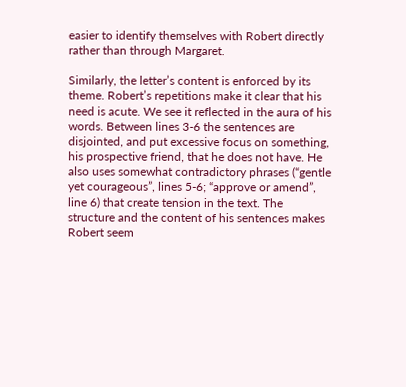easier to identify themselves with Robert directly rather than through Margaret.

Similarly, the letter’s content is enforced by its theme. Robert’s repetitions make it clear that his need is acute. We see it reflected in the aura of his words. Between lines 3-6 the sentences are disjointed, and put excessive focus on something, his prospective friend, that he does not have. He also uses somewhat contradictory phrases (“gentle yet courageous”, lines 5-6; “approve or amend”, line 6) that create tension in the text. The structure and the content of his sentences makes Robert seem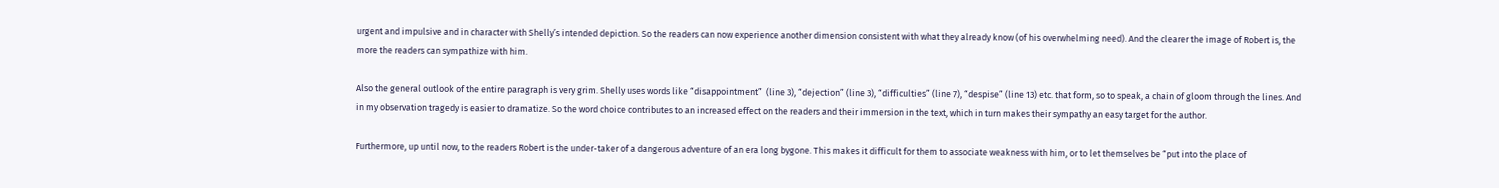urgent and impulsive and in character with Shelly’s intended depiction. So the readers can now experience another dimension consistent with what they already know (of his overwhelming need). And the clearer the image of Robert is, the more the readers can sympathize with him.

Also the general outlook of the entire paragraph is very grim. Shelly uses words like “disappointment”  (line 3), “dejection” (line 3), “difficulties” (line 7), “despise” (line 13) etc. that form, so to speak, a chain of gloom through the lines. And in my observation tragedy is easier to dramatize. So the word choice contributes to an increased effect on the readers and their immersion in the text, which in turn makes their sympathy an easy target for the author.

Furthermore, up until now, to the readers Robert is the under-taker of a dangerous adventure of an era long bygone. This makes it difficult for them to associate weakness with him, or to let themselves be “put into the place of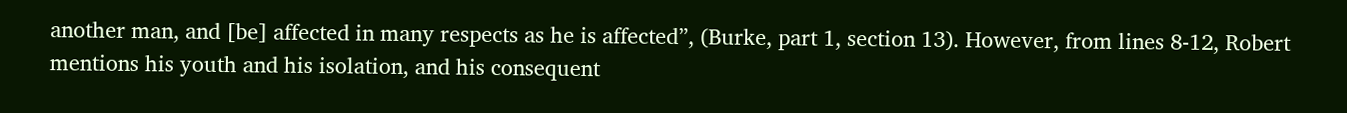another man, and [be] affected in many respects as he is affected”, (Burke, part 1, section 13). However, from lines 8-12, Robert mentions his youth and his isolation, and his consequent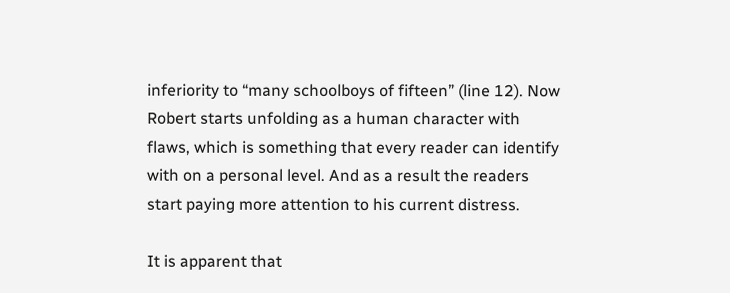inferiority to “many schoolboys of fifteen” (line 12). Now Robert starts unfolding as a human character with flaws, which is something that every reader can identify with on a personal level. And as a result the readers start paying more attention to his current distress.

It is apparent that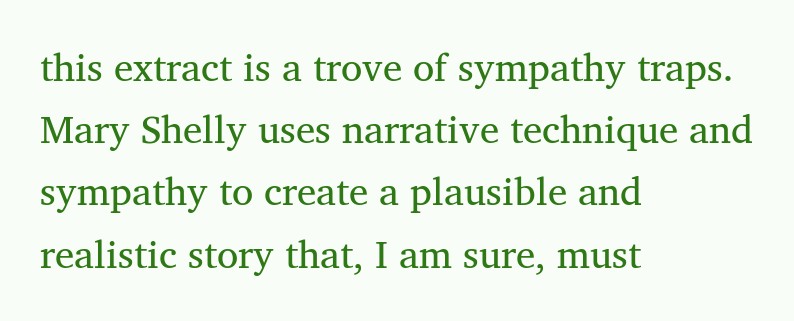this extract is a trove of sympathy traps. Mary Shelly uses narrative technique and sympathy to create a plausible and realistic story that, I am sure, must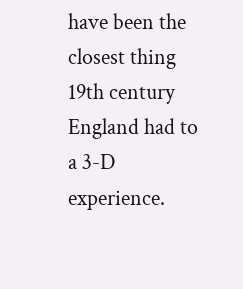have been the closest thing 19th century England had to a 3-D experience.